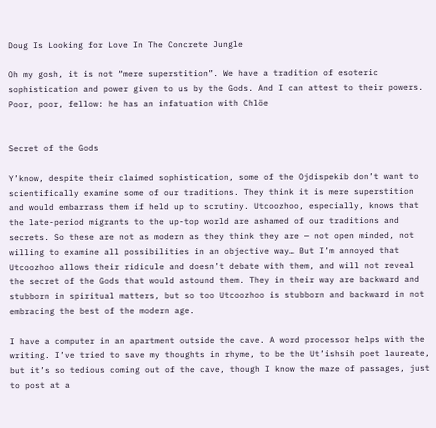Doug Is Looking for Love In The Concrete Jungle

Oh my gosh, it is not “mere superstition”. We have a tradition of esoteric sophistication and power given to us by the Gods. And I can attest to their powers. Poor, poor, fellow: he has an infatuation with Chlöe


Secret of the Gods

Y’know, despite their claimed sophistication, some of the Ojdispekib don’t want to scientifically examine some of our traditions. They think it is mere superstition and would embarrass them if held up to scrutiny. Utcoozhoo, especially, knows that the late-period migrants to the up-top world are ashamed of our traditions and secrets. So these are not as modern as they think they are — not open minded, not willing to examine all possibilities in an objective way… But I’m annoyed that Utcoozhoo allows their ridicule and doesn’t debate with them, and will not reveal the secret of the Gods that would astound them. They in their way are backward and stubborn in spiritual matters, but so too Utcoozhoo is stubborn and backward in not embracing the best of the modern age.

I have a computer in an apartment outside the cave. A word processor helps with the writing. I’ve tried to save my thoughts in rhyme, to be the Ut’ishsih poet laureate, but it’s so tedious coming out of the cave, though I know the maze of passages, just to post at a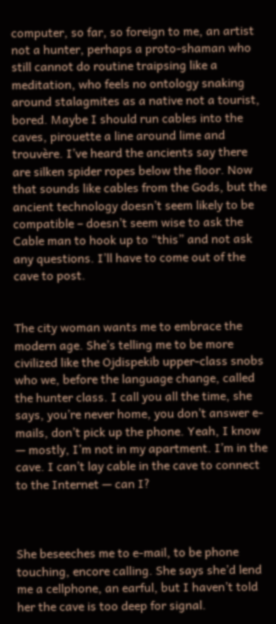computer, so far, so foreign to me, an artist not a hunter, perhaps a proto-shaman who still cannot do routine traipsing like a meditation, who feels no ontology snaking around stalagmites as a native not a tourist, bored. Maybe I should run cables into the caves, pirouette a line around lime and trouvère. I’ve heard the ancients say there are silken spider ropes below the floor. Now that sounds like cables from the Gods, but the ancient technology doesn’t seem likely to be compatible – doesn’t seem wise to ask the Cable man to hook up to “this” and not ask any questions. I’ll have to come out of the cave to post.


The city woman wants me to embrace the modern age. She’s telling me to be more civilized like the Ojdispekib upper-class snobs who we, before the language change, called the hunter class. I call you all the time, she says, you’re never home, you don’t answer e-mails, don’t pick up the phone. Yeah, I know — mostly, I’m not in my apartment. I’m in the cave. I can’t lay cable in the cave to connect to the Internet — can I?



She beseeches me to e-mail, to be phone touching, encore calling. She says she’d lend me a cellphone, an earful, but I haven’t told her the cave is too deep for signal.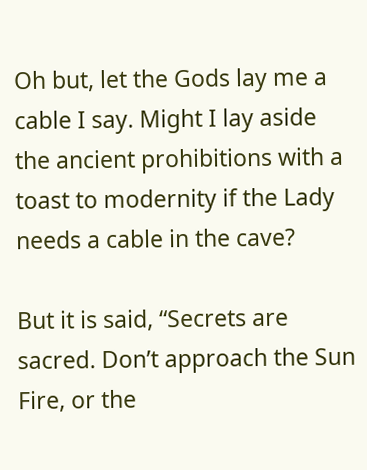Oh but, let the Gods lay me a cable I say. Might I lay aside the ancient prohibitions with a toast to modernity if the Lady needs a cable in the cave?

But it is said, “Secrets are sacred. Don’t approach the Sun Fire, or the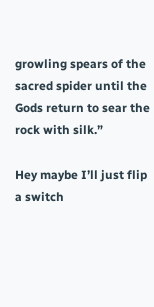growling spears of the sacred spider until the Gods return to sear the rock with silk.”

Hey maybe I’ll just flip a switch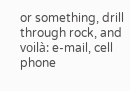or something, drill through rock, and voilà: e-mail, cell phone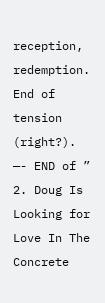reception, redemption. End of tension (right?).
—- END of ” 2. Doug Is Looking for Love In The Concrete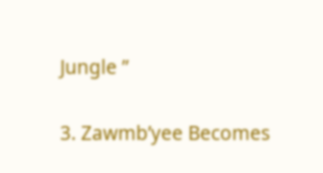Jungle ”

3. Zawmb’yee Becomes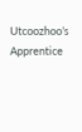Utcoozhoo’s Apprentice